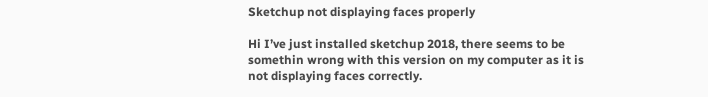Sketchup not displaying faces properly

Hi I’ve just installed sketchup 2018, there seems to be somethin wrong with this version on my computer as it is not displaying faces correctly.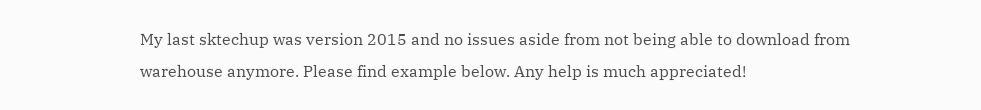My last sktechup was version 2015 and no issues aside from not being able to download from warehouse anymore. Please find example below. Any help is much appreciated!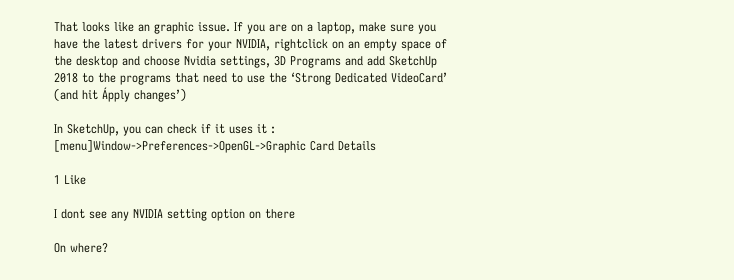That looks like an graphic issue. If you are on a laptop, make sure you have the latest drivers for your NVIDIA, rightclick on an empty space of the desktop and choose Nvidia settings, 3D Programs and add SketchUp 2018 to the programs that need to use the ‘Strong Dedicated VideoCard’ (and hit Ápply changes’)

In SketchUp, you can check if it uses it : [menu]Window->Preferences->OpenGL->Graphic Card Details

1 Like

I dont see any NVIDIA setting option on there

On where?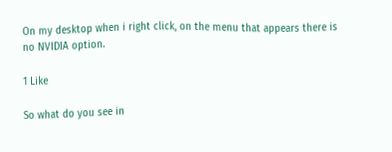On my desktop when i right click, on the menu that appears there is no NVIDIA option.

1 Like

So what do you see in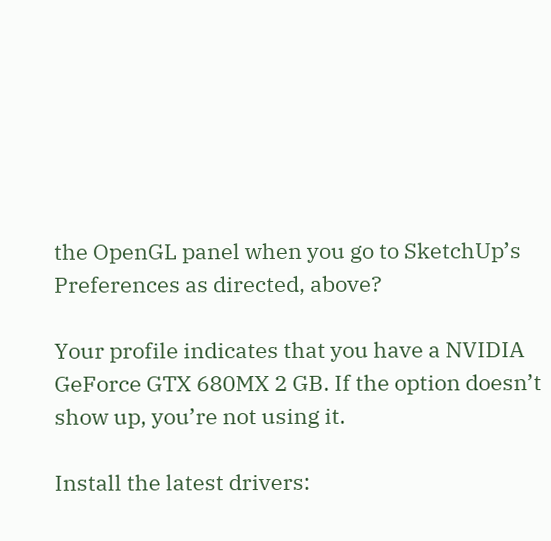the OpenGL panel when you go to SketchUp’s Preferences as directed, above?

Your profile indicates that you have a NVIDIA GeForce GTX 680MX 2 GB. If the option doesn’t show up, you’re not using it.

Install the latest drivers: